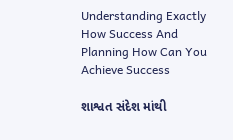Understanding Exactly How Success And Planning How Can You Achieve Success

શાશ્વત સંદેશ માંથી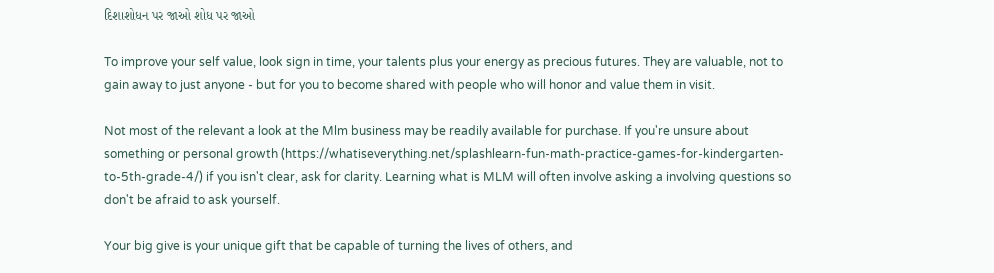દિશાશોધન પર જાઓ શોધ પર જાઓ

To improve your self value, look sign in time, your talents plus your energy as precious futures. They are valuable, not to gain away to just anyone - but for you to become shared with people who will honor and value them in visit.

Not most of the relevant a look at the Mlm business may be readily available for purchase. If you're unsure about something or personal growth (https://whatiseverything.net/splashlearn-fun-math-practice-games-for-kindergarten-to-5th-grade-4/) if you isn't clear, ask for clarity. Learning what is MLM will often involve asking a involving questions so don't be afraid to ask yourself.

Your big give is your unique gift that be capable of turning the lives of others, and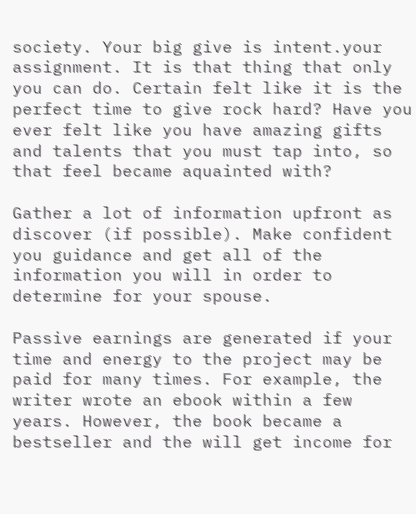society. Your big give is intent.your assignment. It is that thing that only you can do. Certain felt like it is the perfect time to give rock hard? Have you ever felt like you have amazing gifts and talents that you must tap into, so that feel became aquainted with?

Gather a lot of information upfront as discover (if possible). Make confident you guidance and get all of the information you will in order to determine for your spouse.

Passive earnings are generated if your time and energy to the project may be paid for many times. For example, the writer wrote an ebook within a few years. However, the book became a bestseller and the will get income for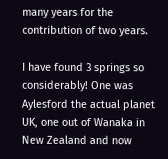many years for the contribution of two years.

I have found 3 springs so considerably! One was Aylesford the actual planet UK, one out of Wanaka in New Zealand and now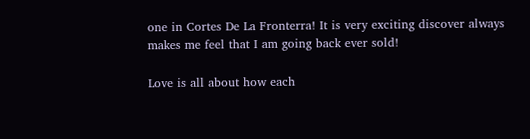one in Cortes De La Fronterra! It is very exciting discover always makes me feel that I am going back ever sold!

Love is all about how each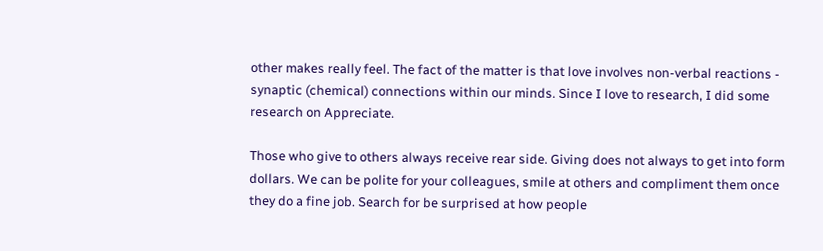other makes really feel. The fact of the matter is that love involves non-verbal reactions - synaptic (chemical) connections within our minds. Since I love to research, I did some research on Appreciate.

Those who give to others always receive rear side. Giving does not always to get into form dollars. We can be polite for your colleagues, smile at others and compliment them once they do a fine job. Search for be surprised at how people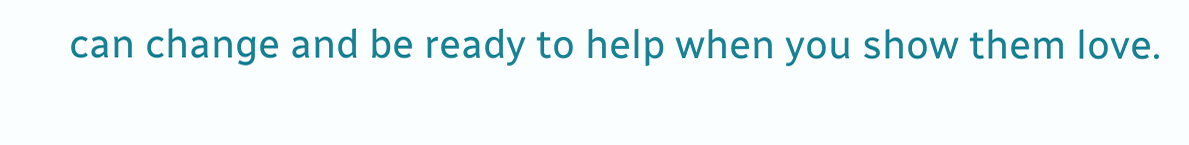can change and be ready to help when you show them love.